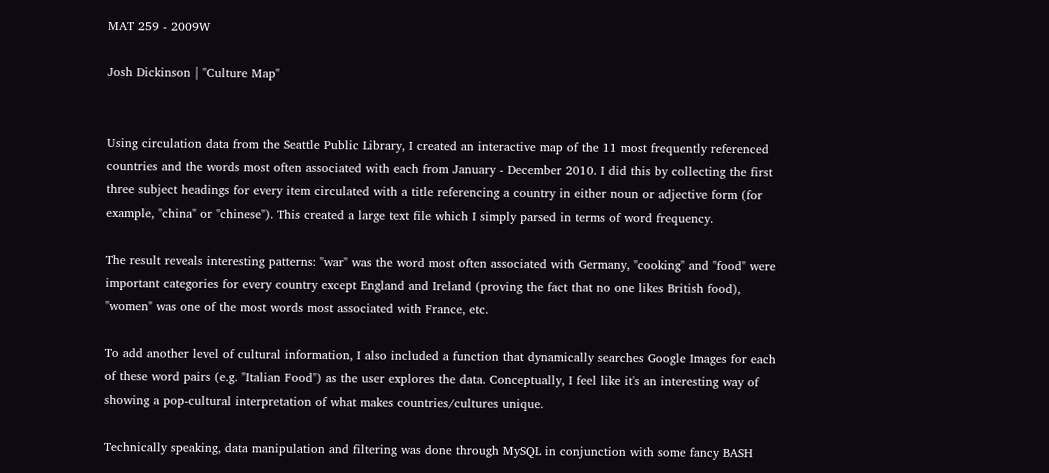MAT 259 - 2009W

Josh Dickinson | "Culture Map"


Using circulation data from the Seattle Public Library, I created an interactive map of the 11 most frequently referenced countries and the words most often associated with each from January - December 2010. I did this by collecting the first three subject headings for every item circulated with a title referencing a country in either noun or adjective form (for example, "china" or "chinese"). This created a large text file which I simply parsed in terms of word frequency.

The result reveals interesting patterns: "war" was the word most often associated with Germany, "cooking" and "food" were important categories for every country except England and Ireland (proving the fact that no one likes British food), "women" was one of the most words most associated with France, etc.

To add another level of cultural information, I also included a function that dynamically searches Google Images for each of these word pairs (e.g. "Italian Food") as the user explores the data. Conceptually, I feel like it's an interesting way of showing a pop-cultural interpretation of what makes countries/cultures unique.

Technically speaking, data manipulation and filtering was done through MySQL in conjunction with some fancy BASH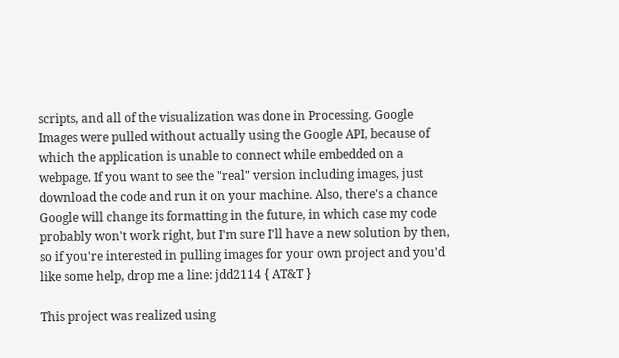scripts, and all of the visualization was done in Processing. Google Images were pulled without actually using the Google API, because of which the application is unable to connect while embedded on a webpage. If you want to see the "real" version including images, just download the code and run it on your machine. Also, there's a chance Google will change its formatting in the future, in which case my code probably won't work right, but I'm sure I'll have a new solution by then, so if you're interested in pulling images for your own project and you'd like some help, drop me a line: jdd2114 { AT&T }

This project was realized using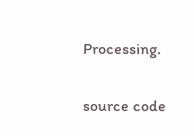Processing.

source code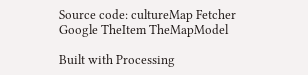Source code: cultureMap Fetcher Google TheItem TheMapModel

Built with Processing